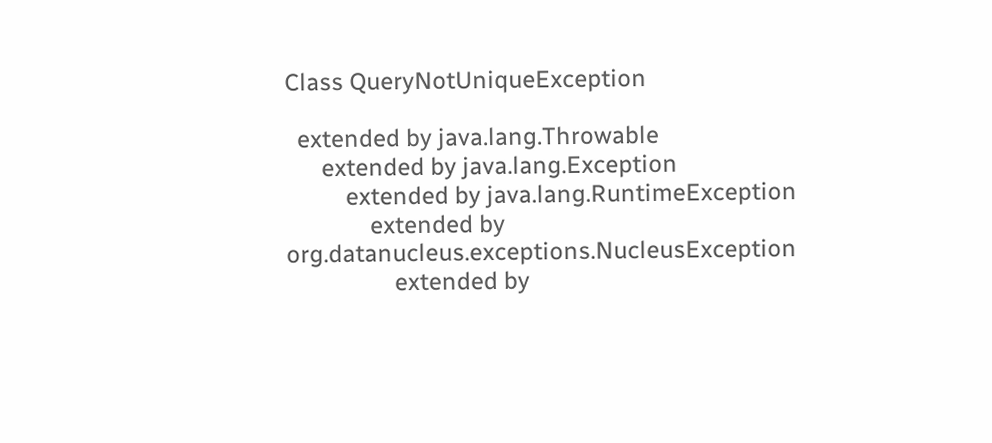Class QueryNotUniqueException

  extended by java.lang.Throwable
      extended by java.lang.Exception
          extended by java.lang.RuntimeException
              extended by org.datanucleus.exceptions.NucleusException
                  extended by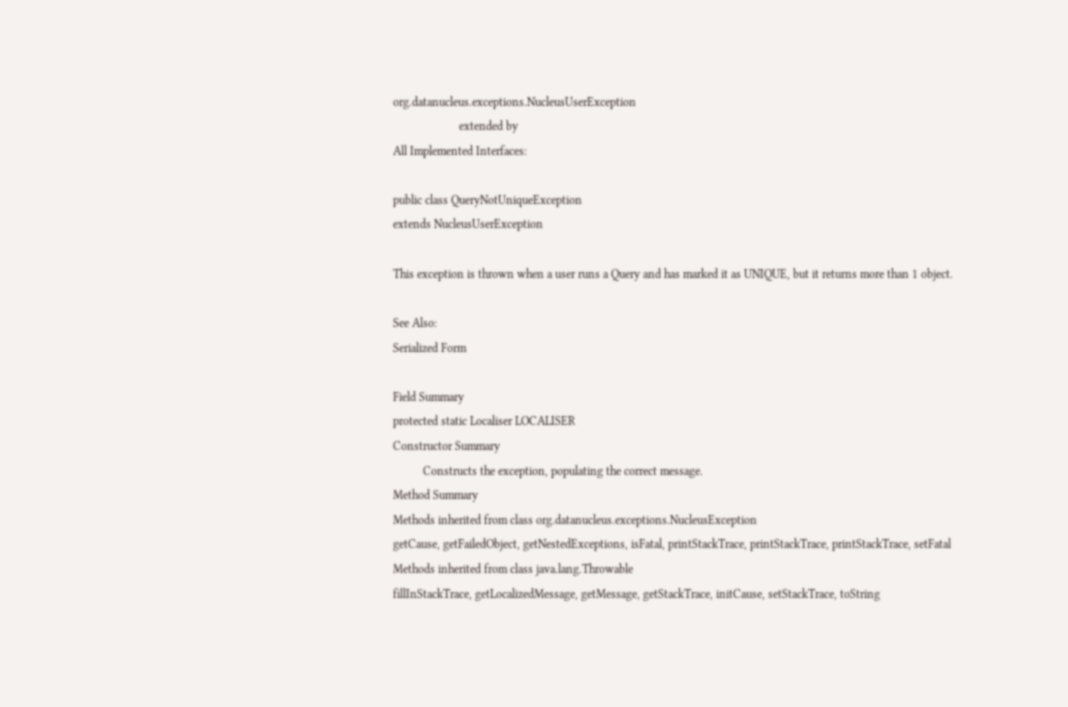org.datanucleus.exceptions.NucleusUserException
                      extended by
All Implemented Interfaces:

public class QueryNotUniqueException
extends NucleusUserException

This exception is thrown when a user runs a Query and has marked it as UNIQUE, but it returns more than 1 object.

See Also:
Serialized Form

Field Summary
protected static Localiser LOCALISER
Constructor Summary
          Constructs the exception, populating the correct message.
Method Summary
Methods inherited from class org.datanucleus.exceptions.NucleusException
getCause, getFailedObject, getNestedExceptions, isFatal, printStackTrace, printStackTrace, printStackTrace, setFatal
Methods inherited from class java.lang.Throwable
fillInStackTrace, getLocalizedMessage, getMessage, getStackTrace, initCause, setStackTrace, toString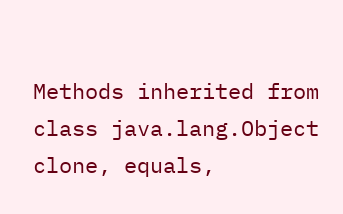Methods inherited from class java.lang.Object
clone, equals,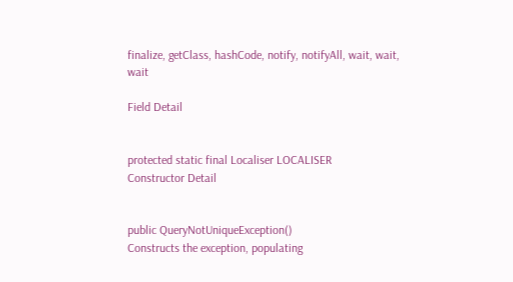finalize, getClass, hashCode, notify, notifyAll, wait, wait, wait

Field Detail


protected static final Localiser LOCALISER
Constructor Detail


public QueryNotUniqueException()
Constructs the exception, populating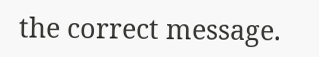the correct message.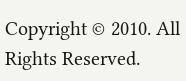Copyright © 2010. All Rights Reserved.